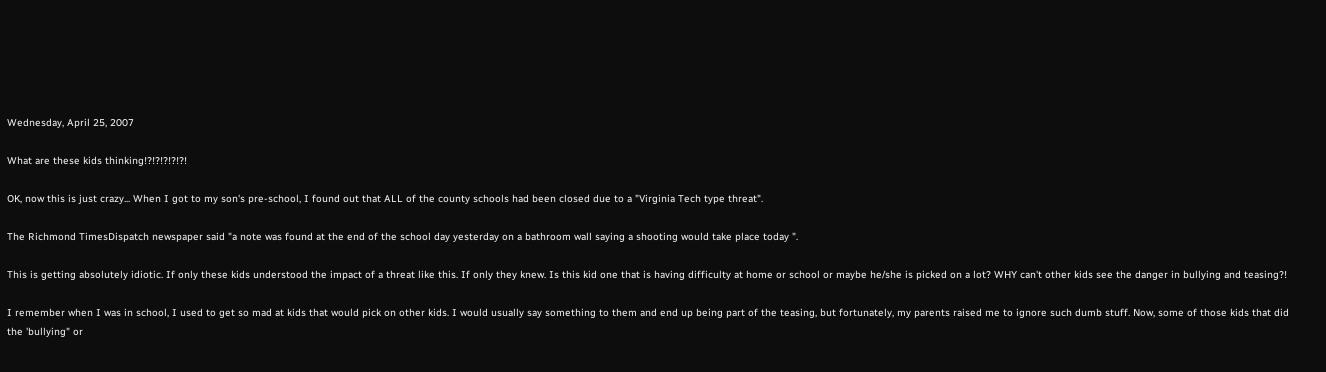Wednesday, April 25, 2007

What are these kids thinking!?!?!?!?!?!

OK, now this is just crazy... When I got to my son's pre-school, I found out that ALL of the county schools had been closed due to a "Virginia Tech type threat".

The Richmond TimesDispatch newspaper said "a note was found at the end of the school day yesterday on a bathroom wall saying a shooting would take place today ".

This is getting absolutely idiotic. If only these kids understood the impact of a threat like this. If only they knew. Is this kid one that is having difficulty at home or school or maybe he/she is picked on a lot? WHY can't other kids see the danger in bullying and teasing?!

I remember when I was in school, I used to get so mad at kids that would pick on other kids. I would usually say something to them and end up being part of the teasing, but fortunately, my parents raised me to ignore such dumb stuff. Now, some of those kids that did the 'bullying" or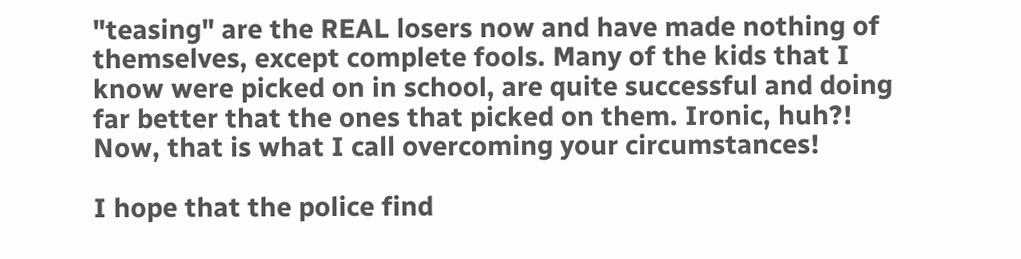"teasing" are the REAL losers now and have made nothing of themselves, except complete fools. Many of the kids that I know were picked on in school, are quite successful and doing far better that the ones that picked on them. Ironic, huh?! Now, that is what I call overcoming your circumstances!

I hope that the police find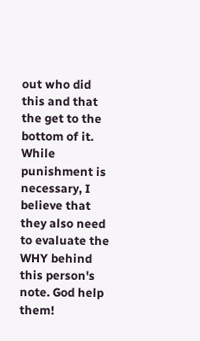out who did this and that the get to the bottom of it. While punishment is necessary, I believe that they also need to evaluate the WHY behind this person's note. God help them!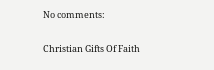No comments:

Christian Gifts Of Faith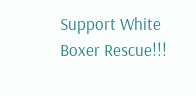Support White Boxer Rescue!!!